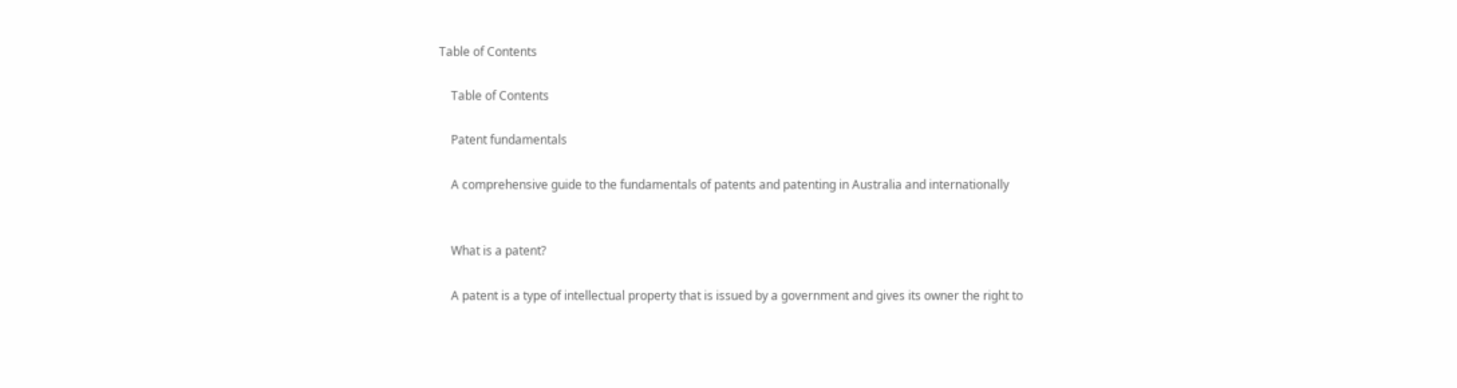Table of Contents

    Table of Contents

    Patent fundamentals

    A comprehensive guide to the fundamentals of patents and patenting in Australia and internationally


    What is a patent?

    A patent is a type of intellectual property that is issued by a government and gives its owner the right to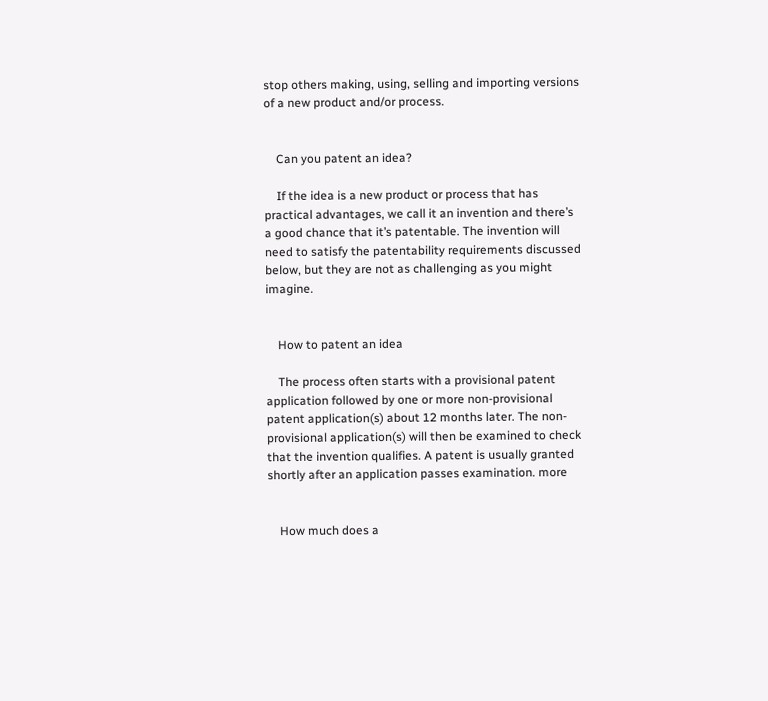stop others making, using, selling and importing versions of a new product and/or process.


    Can you patent an idea?

    If the idea is a new product or process that has practical advantages, we call it an invention and there’s a good chance that it’s patentable. The invention will need to satisfy the patentability requirements discussed below, but they are not as challenging as you might imagine.


    How to patent an idea

    The process often starts with a provisional patent application followed by one or more non-provisional patent application(s) about 12 months later. The non-provisional application(s) will then be examined to check that the invention qualifies. A patent is usually granted shortly after an application passes examination. more


    How much does a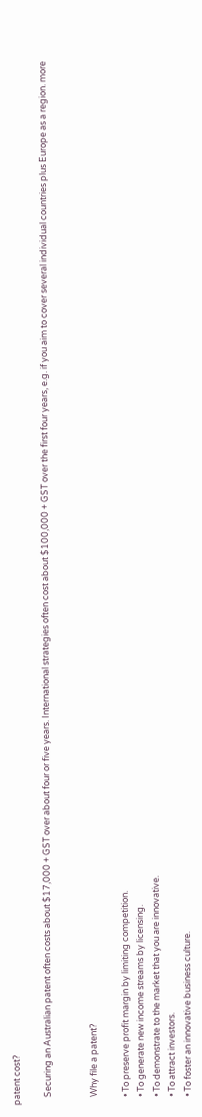patent cost?

    Securing an Australian patent often costs about $17,000 + GST over about four or five years. International strategies often cost about $100,000 + GST over the first four years, e.g. if you aim to cover several individual countries plus Europe as a region. more


    Why file a patent?

    • To preserve profit margin by limiting competition.
    • To generate new income streams by licensing.
    • To demonstrate to the market that you are innovative.
    • To attract investors.
    • To foster an innovative business culture.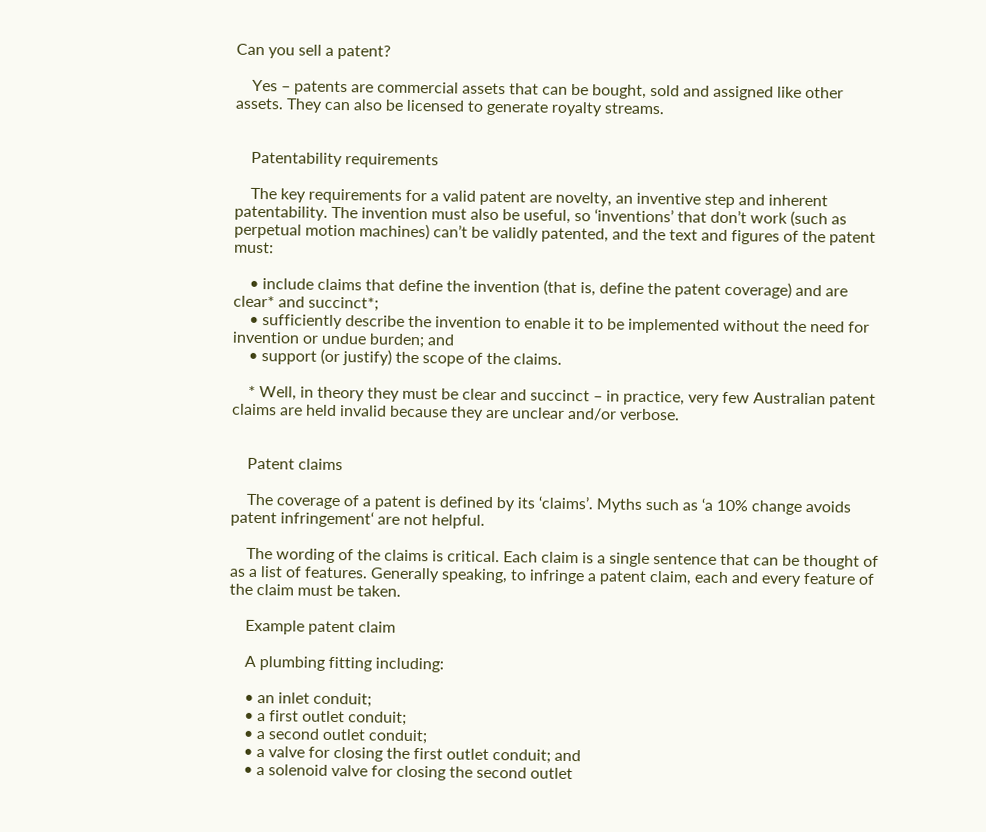Can you sell a patent?

    Yes – patents are commercial assets that can be bought, sold and assigned like other assets. They can also be licensed to generate royalty streams.


    Patentability requirements

    The key requirements for a valid patent are novelty, an inventive step and inherent patentability. The invention must also be useful, so ‘inventions’ that don’t work (such as perpetual motion machines) can’t be validly patented, and the text and figures of the patent must:

    • include claims that define the invention (that is, define the patent coverage) and are clear* and succinct*;
    • sufficiently describe the invention to enable it to be implemented without the need for invention or undue burden; and
    • support (or justify) the scope of the claims.

    * Well, in theory they must be clear and succinct – in practice, very few Australian patent claims are held invalid because they are unclear and/or verbose.


    Patent claims

    The coverage of a patent is defined by its ‘claims’. Myths such as ‘a 10% change avoids patent infringement‘ are not helpful.

    The wording of the claims is critical. Each claim is a single sentence that can be thought of as a list of features. Generally speaking, to infringe a patent claim, each and every feature of the claim must be taken.

    Example patent claim

    A plumbing fitting including:

    • an inlet conduit;
    • a first outlet conduit;
    • a second outlet conduit;
    • a valve for closing the first outlet conduit; and
    • a solenoid valve for closing the second outlet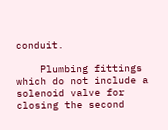conduit.

    Plumbing fittings which do not include a solenoid valve for closing the second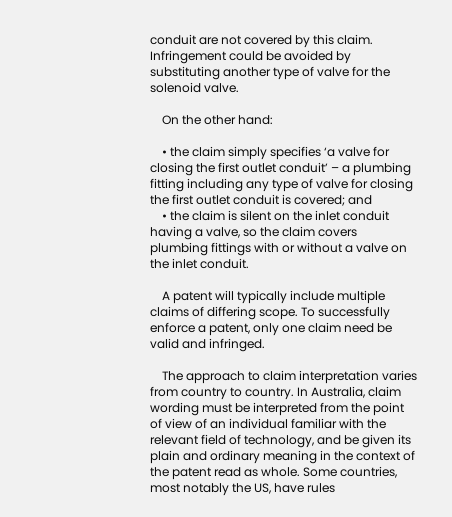conduit are not covered by this claim. Infringement could be avoided by substituting another type of valve for the solenoid valve.

    On the other hand:

    • the claim simply specifies ‘a valve for closing the first outlet conduit’ – a plumbing fitting including any type of valve for closing the first outlet conduit is covered; and
    • the claim is silent on the inlet conduit having a valve, so the claim covers plumbing fittings with or without a valve on the inlet conduit.

    A patent will typically include multiple claims of differing scope. To successfully enforce a patent, only one claim need be valid and infringed.

    The approach to claim interpretation varies from country to country. In Australia, claim wording must be interpreted from the point of view of an individual familiar with the relevant field of technology, and be given its plain and ordinary meaning in the context of the patent read as whole. Some countries, most notably the US, have rules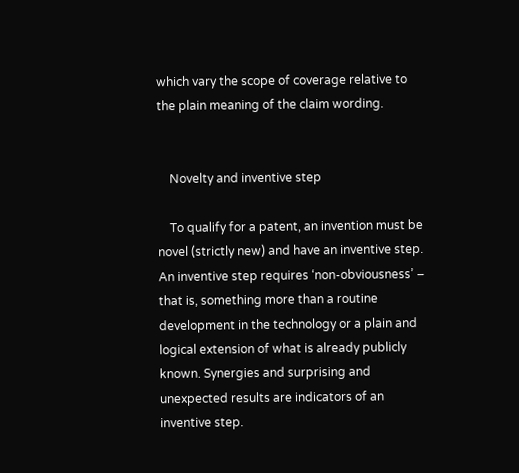which vary the scope of coverage relative to the plain meaning of the claim wording.


    Novelty and inventive step

    To qualify for a patent, an invention must be novel (strictly new) and have an inventive step. An inventive step requires ‘non-obviousness’ – that is, something more than a routine development in the technology or a plain and logical extension of what is already publicly known. Synergies and surprising and unexpected results are indicators of an inventive step.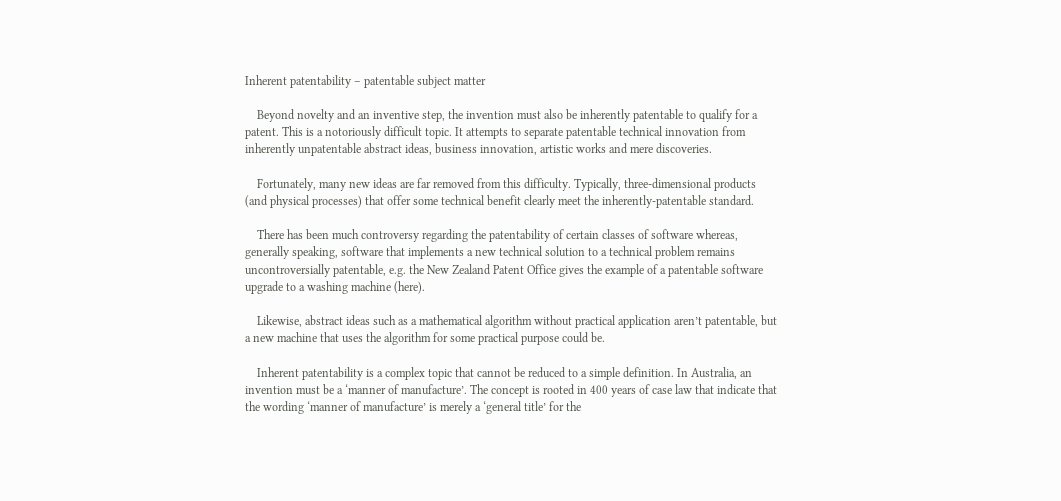Inherent patentability – patentable subject matter

    Beyond novelty and an inventive step, the invention must also be inherently patentable to qualify for a patent. This is a notoriously difficult topic. It attempts to separate patentable technical innovation from inherently unpatentable abstract ideas, business innovation, artistic works and mere discoveries.

    Fortunately, many new ideas are far removed from this difficulty. Typically, three-dimensional products (and physical processes) that offer some technical benefit clearly meet the inherently-patentable standard.

    There has been much controversy regarding the patentability of certain classes of software whereas, generally speaking, software that implements a new technical solution to a technical problem remains uncontroversially patentable, e.g. the New Zealand Patent Office gives the example of a patentable software upgrade to a washing machine (here).

    Likewise, abstract ideas such as a mathematical algorithm without practical application aren’t patentable, but a new machine that uses the algorithm for some practical purpose could be.

    Inherent patentability is a complex topic that cannot be reduced to a simple definition. In Australia, an invention must be a ‘manner of manufacture’. The concept is rooted in 400 years of case law that indicate that the wording ‘manner of manufacture’ is merely a ‘general title’ for the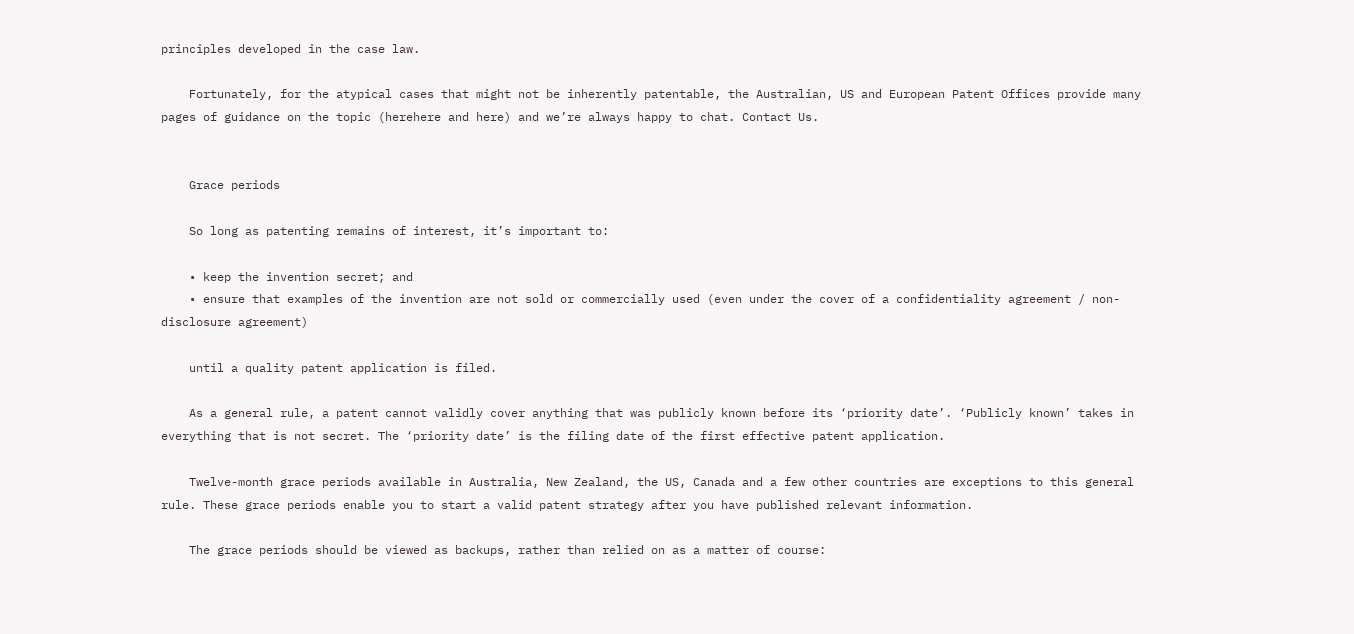principles developed in the case law.

    Fortunately, for the atypical cases that might not be inherently patentable, the Australian, US and European Patent Offices provide many pages of guidance on the topic (herehere and here) and we’re always happy to chat. Contact Us.


    Grace periods

    So long as patenting remains of interest, it’s important to:

    • keep the invention secret; and
    • ensure that examples of the invention are not sold or commercially used (even under the cover of a confidentiality agreement / non-disclosure agreement)

    until a quality patent application is filed.

    As a general rule, a patent cannot validly cover anything that was publicly known before its ‘priority date’. ‘Publicly known’ takes in everything that is not secret. The ‘priority date’ is the filing date of the first effective patent application.

    Twelve-month grace periods available in Australia, New Zealand, the US, Canada and a few other countries are exceptions to this general rule. These grace periods enable you to start a valid patent strategy after you have published relevant information.

    The grace periods should be viewed as backups, rather than relied on as a matter of course: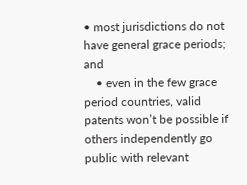• most jurisdictions do not have general grace periods; and
    • even in the few grace period countries, valid patents won’t be possible if others independently go public with relevant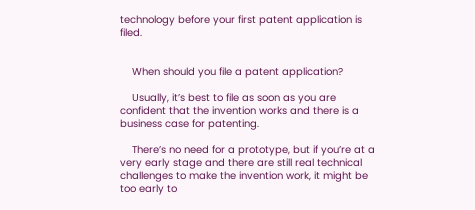technology before your first patent application is filed.


    When should you file a patent application?

    Usually, it’s best to file as soon as you are confident that the invention works and there is a business case for patenting.

    There’s no need for a prototype, but if you’re at a very early stage and there are still real technical challenges to make the invention work, it might be too early to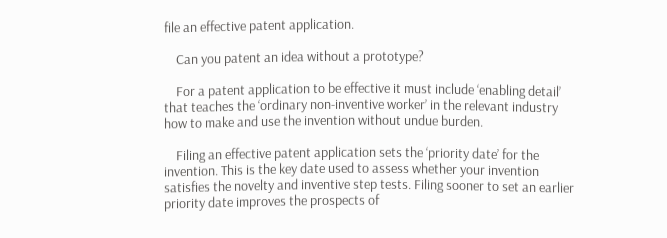file an effective patent application.

    Can you patent an idea without a prototype?

    For a patent application to be effective it must include ‘enabling detail’ that teaches the ‘ordinary non-inventive worker’ in the relevant industry how to make and use the invention without undue burden.

    Filing an effective patent application sets the ‘priority date’ for the invention. This is the key date used to assess whether your invention satisfies the novelty and inventive step tests. Filing sooner to set an earlier priority date improves the prospects of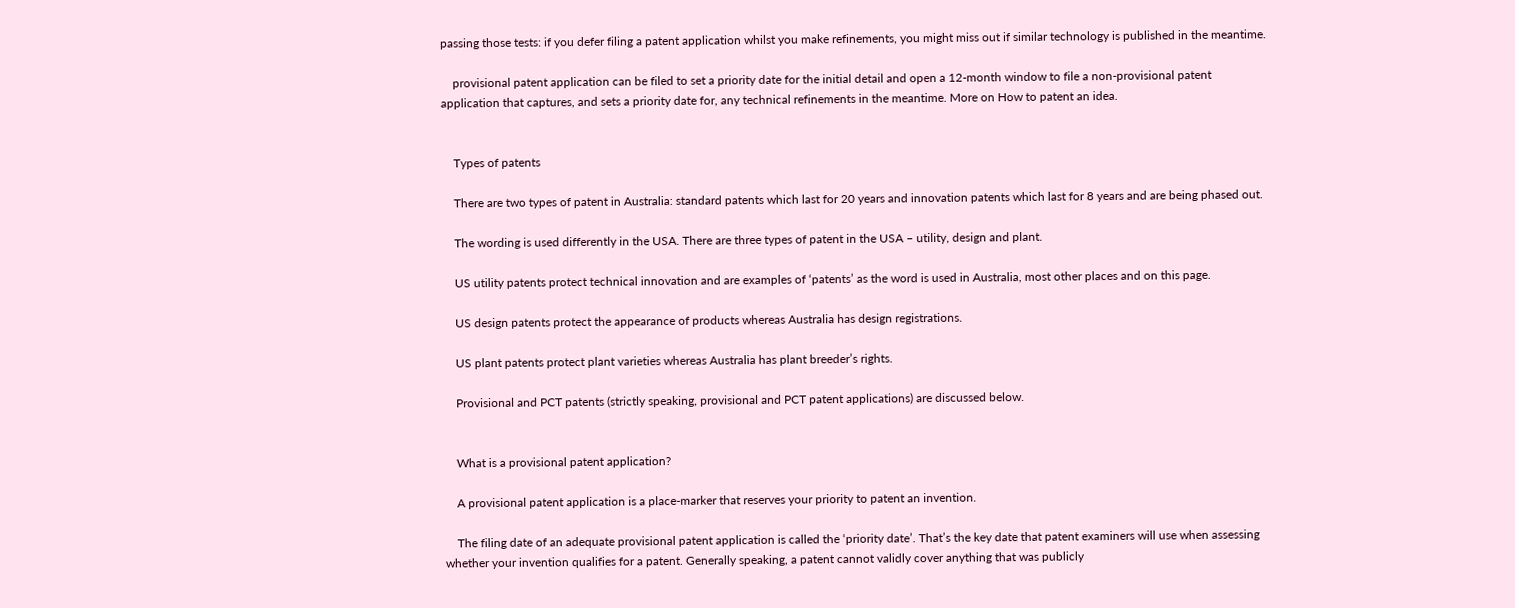passing those tests: if you defer filing a patent application whilst you make refinements, you might miss out if similar technology is published in the meantime.

    provisional patent application can be filed to set a priority date for the initial detail and open a 12-month window to file a non-provisional patent application that captures, and sets a priority date for, any technical refinements in the meantime. More on How to patent an idea.


    Types of patents

    There are two types of patent in Australia: standard patents which last for 20 years and innovation patents which last for 8 years and are being phased out.

    The wording is used differently in the USA. There are three types of patent in the USA – utility, design and plant.

    US utility patents protect technical innovation and are examples of ‘patents’ as the word is used in Australia, most other places and on this page.

    US design patents protect the appearance of products whereas Australia has design registrations.

    US plant patents protect plant varieties whereas Australia has plant breeder’s rights.

    Provisional and PCT patents (strictly speaking, provisional and PCT patent applications) are discussed below.


    What is a provisional patent application?

    A provisional patent application is a place-marker that reserves your priority to patent an invention.

    The filing date of an adequate provisional patent application is called the ‘priority date’. That’s the key date that patent examiners will use when assessing whether your invention qualifies for a patent. Generally speaking, a patent cannot validly cover anything that was publicly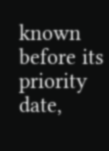known before its priority date,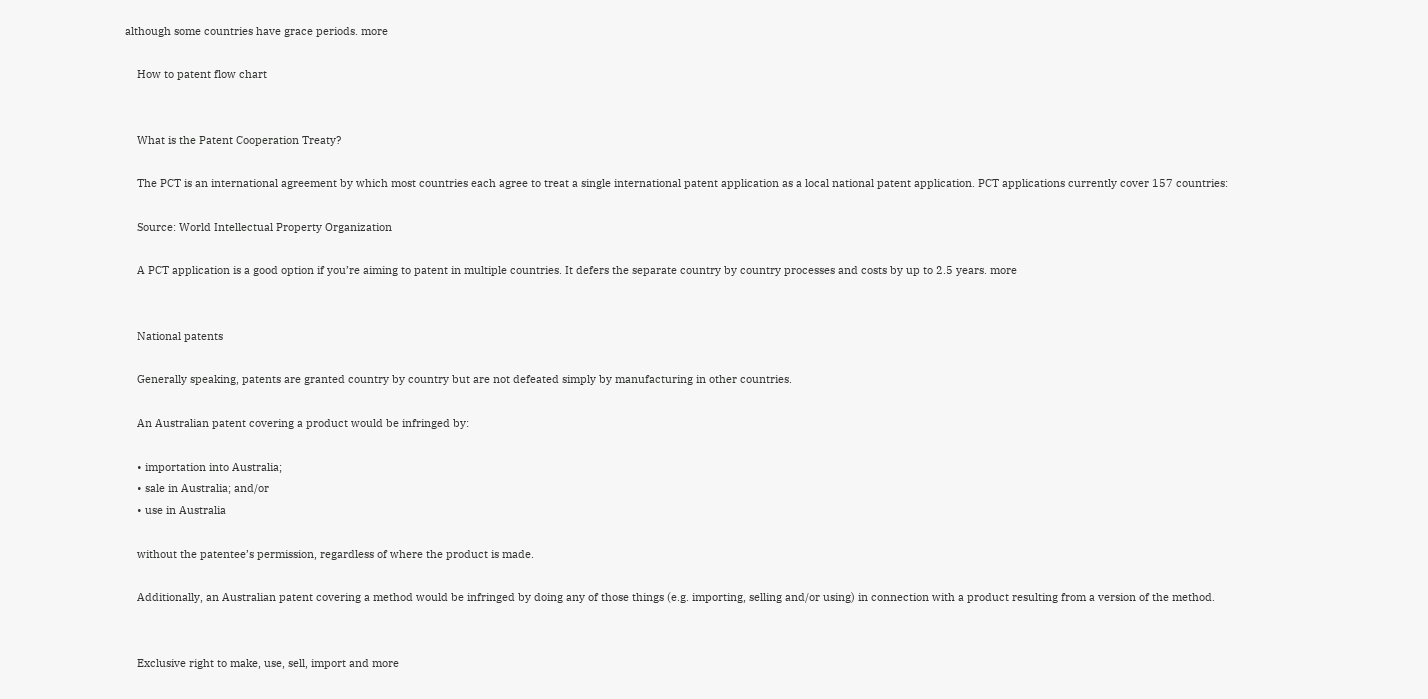although some countries have grace periods. more

    How to patent flow chart


    What is the Patent Cooperation Treaty?

    The PCT is an international agreement by which most countries each agree to treat a single international patent application as a local national patent application. PCT applications currently cover 157 countries:

    Source: World Intellectual Property Organization

    A PCT application is a good option if you’re aiming to patent in multiple countries. It defers the separate country by country processes and costs by up to 2.5 years. more


    National patents

    Generally speaking, patents are granted country by country but are not defeated simply by manufacturing in other countries.

    An Australian patent covering a product would be infringed by:

    • importation into Australia;
    • sale in Australia; and/or
    • use in Australia

    without the patentee’s permission, regardless of where the product is made.

    Additionally, an Australian patent covering a method would be infringed by doing any of those things (e.g. importing, selling and/or using) in connection with a product resulting from a version of the method.


    Exclusive right to make, use, sell, import and more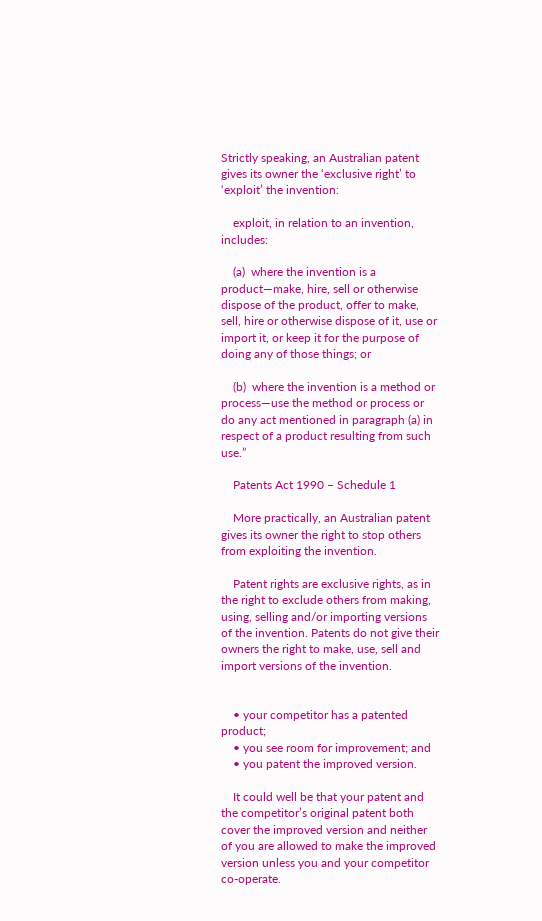Strictly speaking, an Australian patent gives its owner the ‘exclusive right’ to ‘exploit’ the invention:

    exploit, in relation to an invention, includes:

    (a)  where the invention is a product—make, hire, sell or otherwise dispose of the product, offer to make, sell, hire or otherwise dispose of it, use or import it, or keep it for the purpose of doing any of those things; or

    (b)  where the invention is a method or process—use the method or process or do any act mentioned in paragraph (a) in respect of a product resulting from such use.”

    Patents Act 1990 – Schedule 1

    More practically, an Australian patent gives its owner the right to stop others from exploiting the invention.

    Patent rights are exclusive rights, as in the right to exclude others from making, using, selling and/or importing versions of the invention. Patents do not give their owners the right to make, use, sell and import versions of the invention.


    • your competitor has a patented product;
    • you see room for improvement; and
    • you patent the improved version.

    It could well be that your patent and the competitor’s original patent both cover the improved version and neither of you are allowed to make the improved version unless you and your competitor co-operate.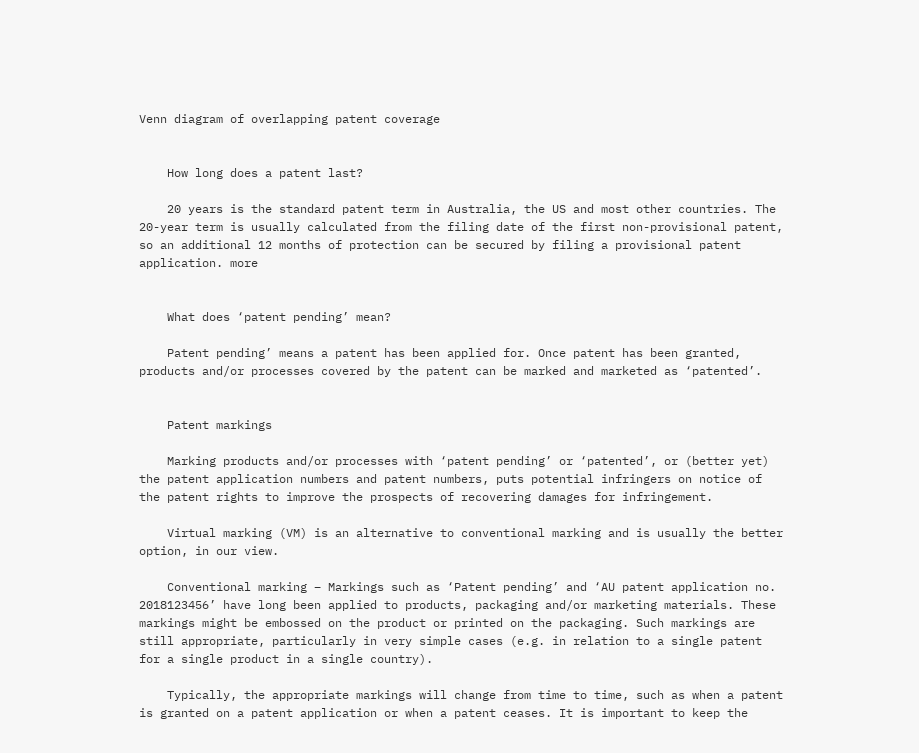Venn diagram of overlapping patent coverage


    How long does a patent last?

    20 years is the standard patent term in Australia, the US and most other countries. The 20-year term is usually calculated from the filing date of the first non-provisional patent, so an additional 12 months of protection can be secured by filing a provisional patent application. more


    What does ‘patent pending’ mean?

    Patent pending’ means a patent has been applied for. Once patent has been granted, products and/or processes covered by the patent can be marked and marketed as ‘patented’.


    Patent markings

    Marking products and/or processes with ‘patent pending’ or ‘patented’, or (better yet) the patent application numbers and patent numbers, puts potential infringers on notice of the patent rights to improve the prospects of recovering damages for infringement.

    Virtual marking (VM) is an alternative to conventional marking and is usually the better option, in our view.

    Conventional marking – Markings such as ‘Patent pending’ and ‘AU patent application no. 2018123456’ have long been applied to products, packaging and/or marketing materials. These markings might be embossed on the product or printed on the packaging. Such markings are still appropriate, particularly in very simple cases (e.g. in relation to a single patent for a single product in a single country).

    Typically, the appropriate markings will change from time to time, such as when a patent is granted on a patent application or when a patent ceases. It is important to keep the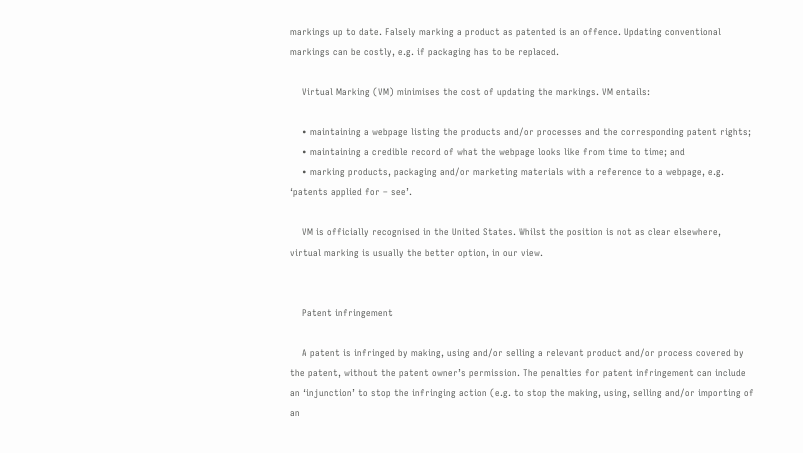markings up to date. Falsely marking a product as patented is an offence. Updating conventional markings can be costly, e.g. if packaging has to be replaced.

    Virtual Marking (VM) minimises the cost of updating the markings. VM entails:

    • maintaining a webpage listing the products and/or processes and the corresponding patent rights;
    • maintaining a credible record of what the webpage looks like from time to time; and
    • marking products, packaging and/or marketing materials with a reference to a webpage, e.g. ‘patents applied for – see’.

    VM is officially recognised in the United States. Whilst the position is not as clear elsewhere, virtual marking is usually the better option, in our view.


    Patent infringement

    A patent is infringed by making, using and/or selling a relevant product and/or process covered by the patent, without the patent owner’s permission. The penalties for patent infringement can include an ‘injunction’ to stop the infringing action (e.g. to stop the making, using, selling and/or importing of an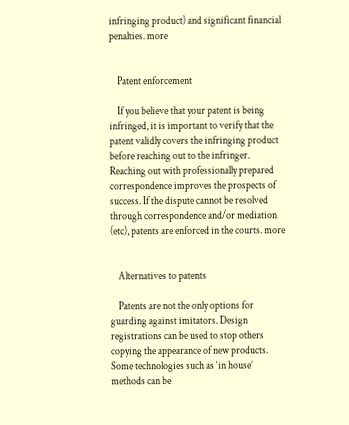infringing product) and significant financial penalties. more


    Patent enforcement

    If you believe that your patent is being infringed, it is important to verify that the patent validly covers the infringing product before reaching out to the infringer. Reaching out with professionally prepared correspondence improves the prospects of success. If the dispute cannot be resolved through correspondence and/or mediation (etc), patents are enforced in the courts. more


    Alternatives to patents

    Patents are not the only options for guarding against imitators. Design registrations can be used to stop others copying the appearance of new products. Some technologies such as ‘in house’ methods can be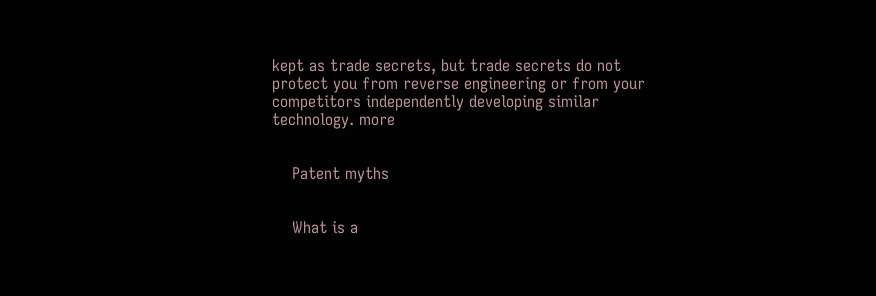kept as trade secrets, but trade secrets do not protect you from reverse engineering or from your competitors independently developing similar technology. more


    Patent myths


    What is a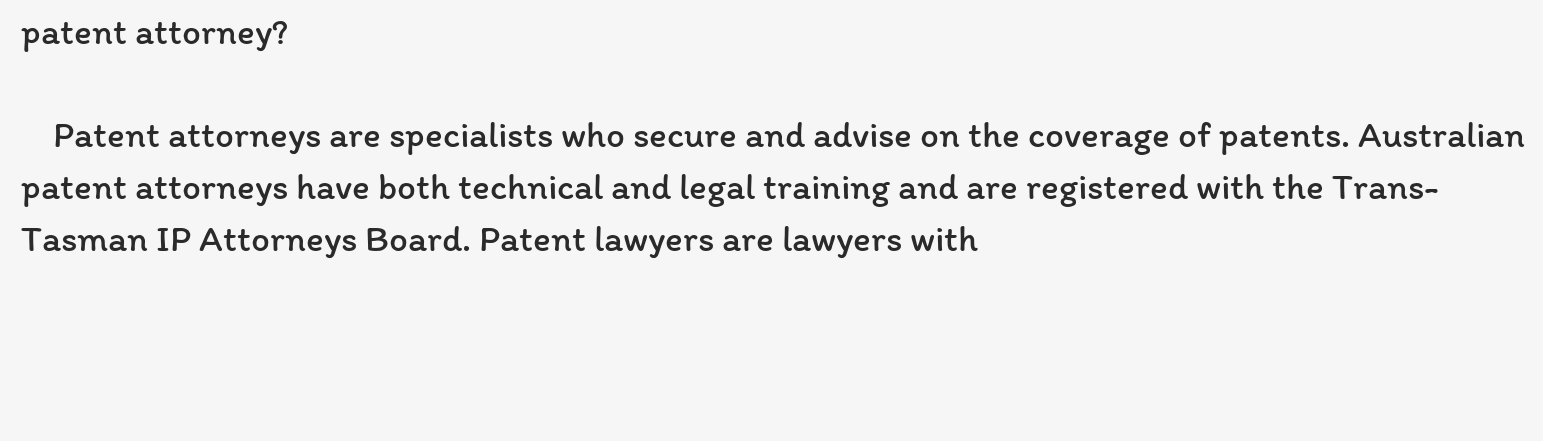patent attorney?

    Patent attorneys are specialists who secure and advise on the coverage of patents. Australian patent attorneys have both technical and legal training and are registered with the Trans-Tasman IP Attorneys Board. Patent lawyers are lawyers with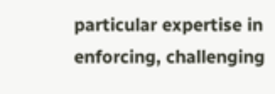particular expertise in enforcing, challenging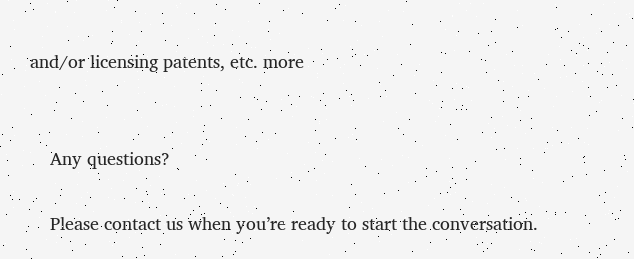and/or licensing patents, etc. more


    Any questions?

    Please contact us when you’re ready to start the conversation.